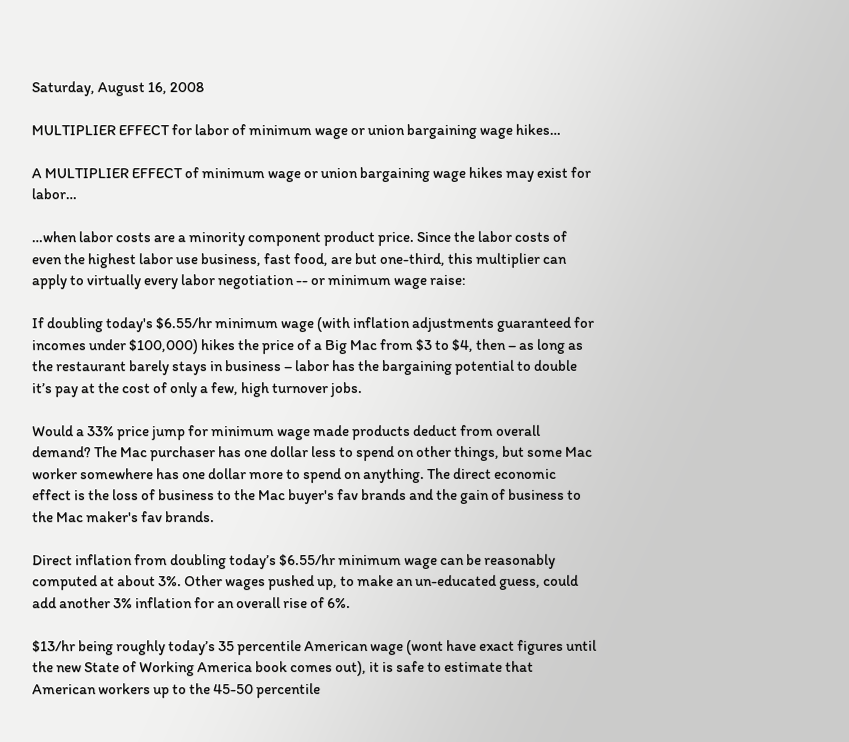Saturday, August 16, 2008

MULTIPLIER EFFECT for labor of minimum wage or union bargaining wage hikes…

A MULTIPLIER EFFECT of minimum wage or union bargaining wage hikes may exist for labor…

…when labor costs are a minority component product price. Since the labor costs of even the highest labor use business, fast food, are but one-third, this multiplier can apply to virtually every labor negotiation -- or minimum wage raise:

If doubling today's $6.55/hr minimum wage (with inflation adjustments guaranteed for incomes under $100,000) hikes the price of a Big Mac from $3 to $4, then – as long as the restaurant barely stays in business – labor has the bargaining potential to double it’s pay at the cost of only a few, high turnover jobs.

Would a 33% price jump for minimum wage made products deduct from overall demand? The Mac purchaser has one dollar less to spend on other things, but some Mac worker somewhere has one dollar more to spend on anything. The direct economic effect is the loss of business to the Mac buyer's fav brands and the gain of business to the Mac maker's fav brands.

Direct inflation from doubling today’s $6.55/hr minimum wage can be reasonably computed at about 3%. Other wages pushed up, to make an un-educated guess, could add another 3% inflation for an overall rise of 6%.

$13/hr being roughly today’s 35 percentile American wage (wont have exact figures until the new State of Working America book comes out), it is safe to estimate that American workers up to the 45-50 percentile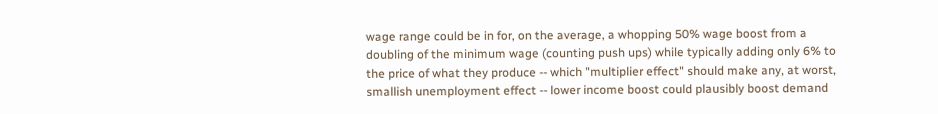wage range could be in for, on the average, a whopping 50% wage boost from a doubling of the minimum wage (counting push ups) while typically adding only 6% to the price of what they produce -- which "multiplier effect" should make any, at worst, smallish unemployment effect -- lower income boost could plausibly boost demand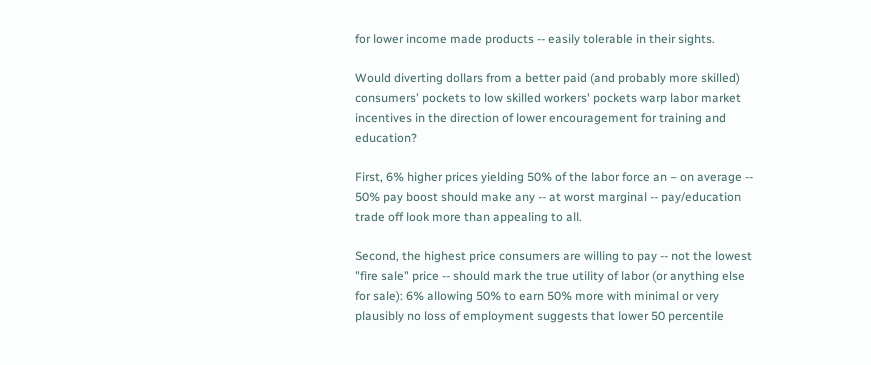for lower income made products -- easily tolerable in their sights.

Would diverting dollars from a better paid (and probably more skilled) consumers' pockets to low skilled workers' pockets warp labor market incentives in the direction of lower encouragement for training and education?

First, 6% higher prices yielding 50% of the labor force an – on average -- 50% pay boost should make any -- at worst marginal -- pay/education trade off look more than appealing to all.

Second, the highest price consumers are willing to pay -- not the lowest "fire sale" price -- should mark the true utility of labor (or anything else for sale): 6% allowing 50% to earn 50% more with minimal or very plausibly no loss of employment suggests that lower 50 percentile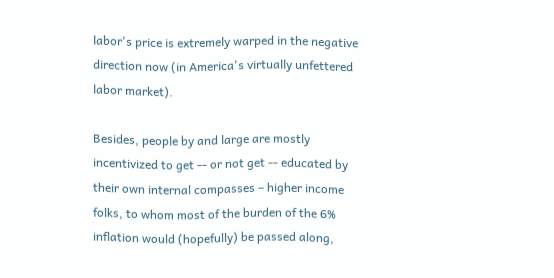labor's price is extremely warped in the negative direction now (in America's virtually unfettered labor market).

Besides, people by and large are mostly incentivized to get -- or not get -- educated by their own internal compasses – higher income folks, to whom most of the burden of the 6% inflation would (hopefully) be passed along,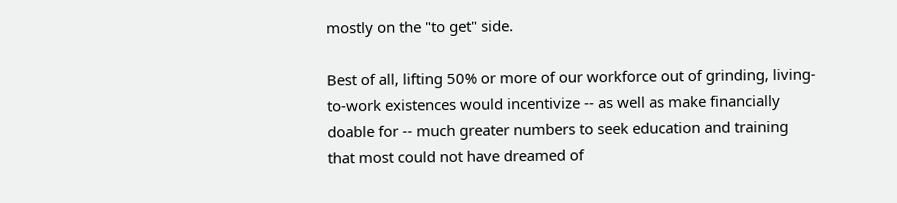mostly on the "to get" side.

Best of all, lifting 50% or more of our workforce out of grinding, living-to-work existences would incentivize -- as well as make financially doable for -- much greater numbers to seek education and training that most could not have dreamed of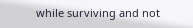while surviving and not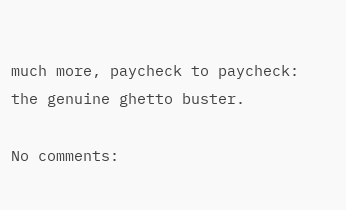much more, paycheck to paycheck: the genuine ghetto buster.

No comments: